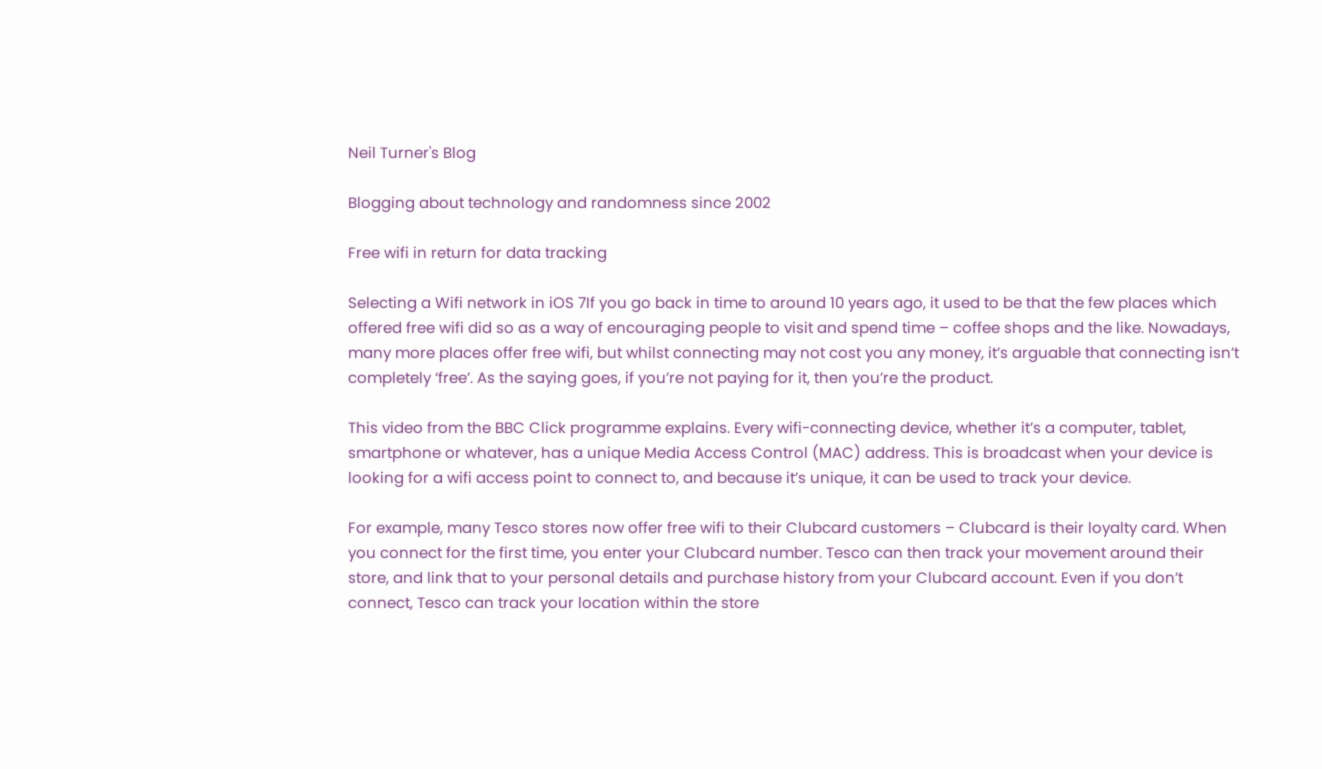Neil Turner's Blog

Blogging about technology and randomness since 2002

Free wifi in return for data tracking

Selecting a Wifi network in iOS 7If you go back in time to around 10 years ago, it used to be that the few places which offered free wifi did so as a way of encouraging people to visit and spend time – coffee shops and the like. Nowadays, many more places offer free wifi, but whilst connecting may not cost you any money, it’s arguable that connecting isn’t completely ‘free’. As the saying goes, if you’re not paying for it, then you’re the product.

This video from the BBC Click programme explains. Every wifi-connecting device, whether it’s a computer, tablet, smartphone or whatever, has a unique Media Access Control (MAC) address. This is broadcast when your device is looking for a wifi access point to connect to, and because it’s unique, it can be used to track your device.

For example, many Tesco stores now offer free wifi to their Clubcard customers – Clubcard is their loyalty card. When you connect for the first time, you enter your Clubcard number. Tesco can then track your movement around their store, and link that to your personal details and purchase history from your Clubcard account. Even if you don’t connect, Tesco can track your location within the store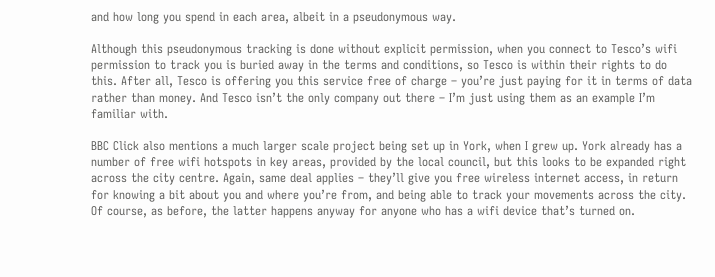and how long you spend in each area, albeit in a pseudonymous way.

Although this pseudonymous tracking is done without explicit permission, when you connect to Tesco’s wifi permission to track you is buried away in the terms and conditions, so Tesco is within their rights to do this. After all, Tesco is offering you this service free of charge – you’re just paying for it in terms of data rather than money. And Tesco isn’t the only company out there – I’m just using them as an example I’m familiar with.

BBC Click also mentions a much larger scale project being set up in York, when I grew up. York already has a number of free wifi hotspots in key areas, provided by the local council, but this looks to be expanded right across the city centre. Again, same deal applies – they’ll give you free wireless internet access, in return for knowing a bit about you and where you’re from, and being able to track your movements across the city. Of course, as before, the latter happens anyway for anyone who has a wifi device that’s turned on.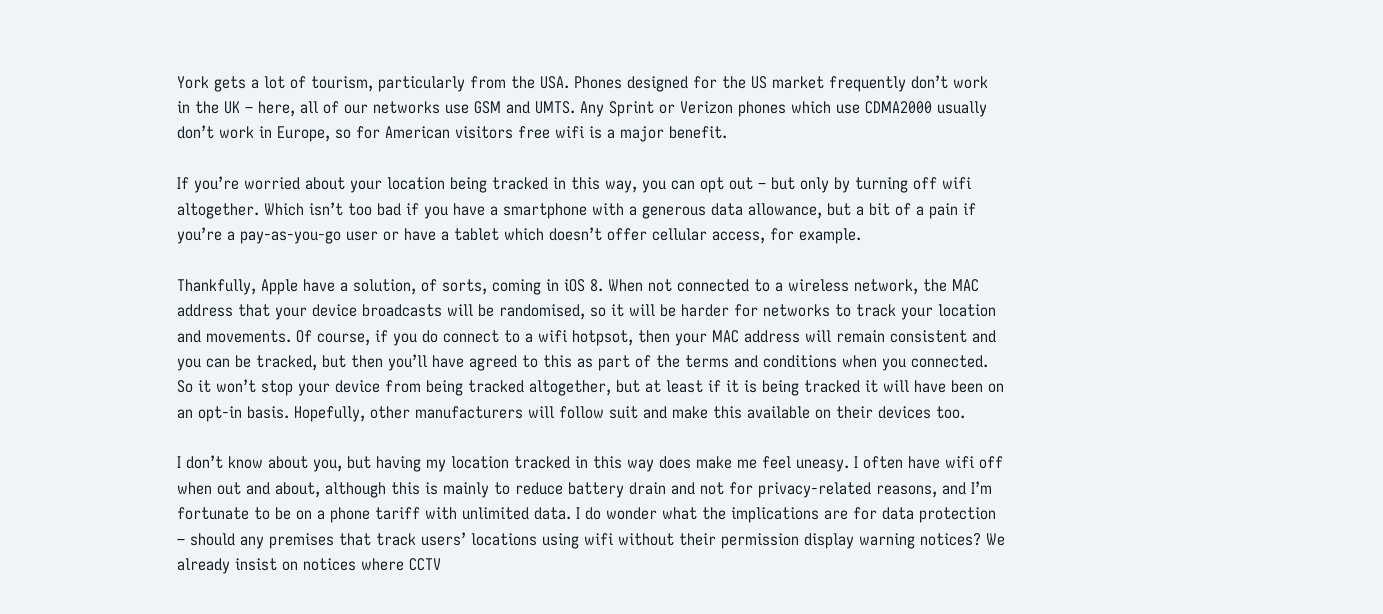York gets a lot of tourism, particularly from the USA. Phones designed for the US market frequently don’t work in the UK – here, all of our networks use GSM and UMTS. Any Sprint or Verizon phones which use CDMA2000 usually don’t work in Europe, so for American visitors free wifi is a major benefit.

If you’re worried about your location being tracked in this way, you can opt out – but only by turning off wifi altogether. Which isn’t too bad if you have a smartphone with a generous data allowance, but a bit of a pain if you’re a pay-as-you-go user or have a tablet which doesn’t offer cellular access, for example.

Thankfully, Apple have a solution, of sorts, coming in iOS 8. When not connected to a wireless network, the MAC address that your device broadcasts will be randomised, so it will be harder for networks to track your location and movements. Of course, if you do connect to a wifi hotpsot, then your MAC address will remain consistent and you can be tracked, but then you’ll have agreed to this as part of the terms and conditions when you connected. So it won’t stop your device from being tracked altogether, but at least if it is being tracked it will have been on an opt-in basis. Hopefully, other manufacturers will follow suit and make this available on their devices too.

I don’t know about you, but having my location tracked in this way does make me feel uneasy. I often have wifi off when out and about, although this is mainly to reduce battery drain and not for privacy-related reasons, and I’m fortunate to be on a phone tariff with unlimited data. I do wonder what the implications are for data protection – should any premises that track users’ locations using wifi without their permission display warning notices? We already insist on notices where CCTV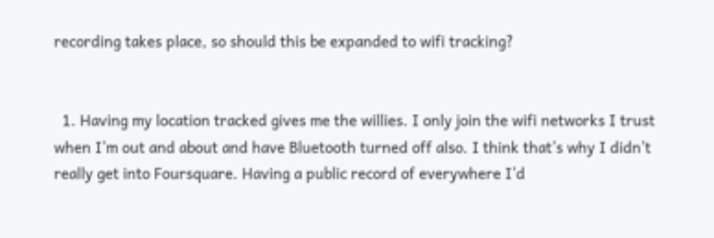recording takes place, so should this be expanded to wifi tracking?


  1. Having my location tracked gives me the willies. I only join the wifi networks I trust when I’m out and about and have Bluetooth turned off also. I think that’s why I didn’t really get into Foursquare. Having a public record of everywhere I’d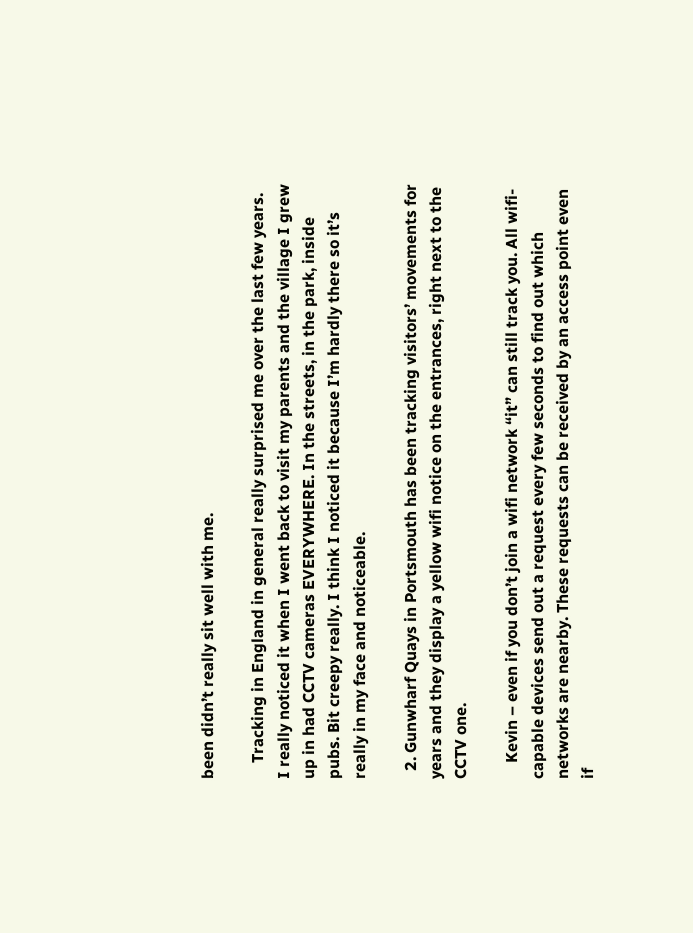been didn’t really sit well with me.

    Tracking in England in general really surprised me over the last few years. I really noticed it when I went back to visit my parents and the village I grew up in had CCTV cameras EVERYWHERE. In the streets, in the park, inside pubs. Bit creepy really. I think I noticed it because I’m hardly there so it’s really in my face and noticeable.

  2. Gunwharf Quays in Portsmouth has been tracking visitors’ movements for years and they display a yellow wifi notice on the entrances, right next to the CCTV one.

    Kevin – even if you don’t join a wifi network “it” can still track you. All wifi-capable devices send out a request every few seconds to find out which networks are nearby. These requests can be received by an access point even if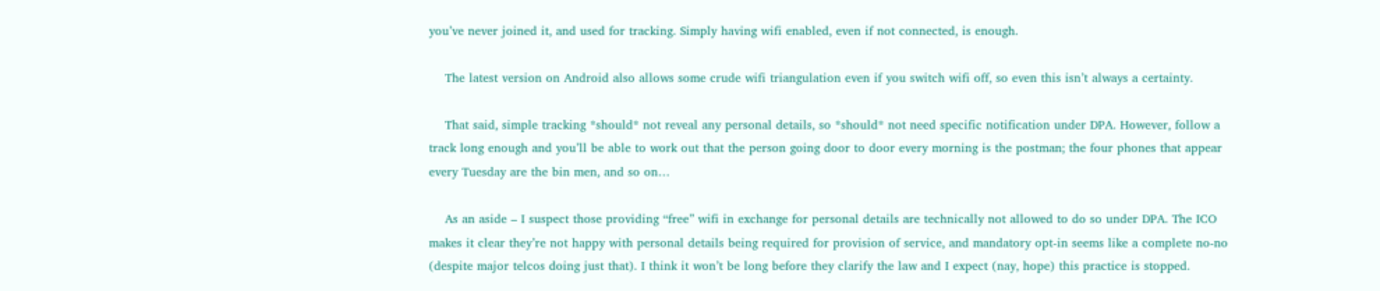you’ve never joined it, and used for tracking. Simply having wifi enabled, even if not connected, is enough.

    The latest version on Android also allows some crude wifi triangulation even if you switch wifi off, so even this isn’t always a certainty.

    That said, simple tracking *should* not reveal any personal details, so *should* not need specific notification under DPA. However, follow a track long enough and you’ll be able to work out that the person going door to door every morning is the postman; the four phones that appear every Tuesday are the bin men, and so on…

    As an aside – I suspect those providing “free” wifi in exchange for personal details are technically not allowed to do so under DPA. The ICO makes it clear they’re not happy with personal details being required for provision of service, and mandatory opt-in seems like a complete no-no (despite major telcos doing just that). I think it won’t be long before they clarify the law and I expect (nay, hope) this practice is stopped.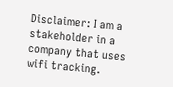Disclaimer: I am a stakeholder in a company that uses wifi tracking.